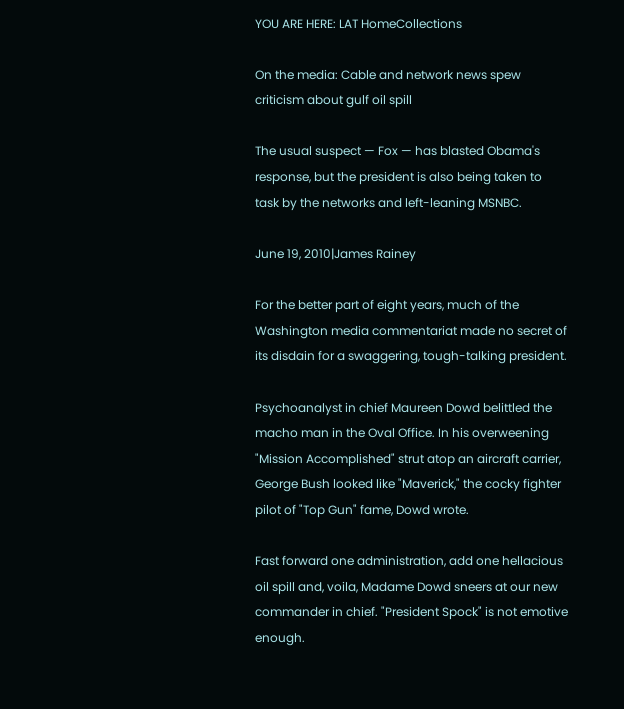YOU ARE HERE: LAT HomeCollections

On the media: Cable and network news spew criticism about gulf oil spill

The usual suspect — Fox — has blasted Obama's response, but the president is also being taken to task by the networks and left-leaning MSNBC.

June 19, 2010|James Rainey

For the better part of eight years, much of the Washington media commentariat made no secret of its disdain for a swaggering, tough-talking president.

Psychoanalyst in chief Maureen Dowd belittled the macho man in the Oval Office. In his overweening "Mission Accomplished" strut atop an aircraft carrier, George Bush looked like "Maverick," the cocky fighter pilot of "Top Gun" fame, Dowd wrote.

Fast forward one administration, add one hellacious oil spill and, voila, Madame Dowd sneers at our new commander in chief. "President Spock" is not emotive enough.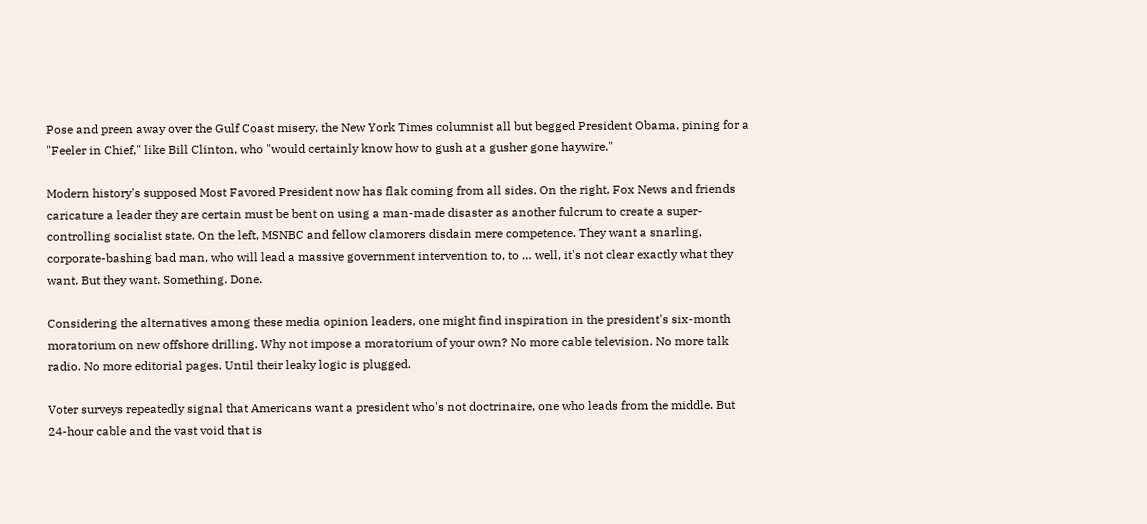Pose and preen away over the Gulf Coast misery, the New York Times columnist all but begged President Obama, pining for a "Feeler in Chief," like Bill Clinton, who "would certainly know how to gush at a gusher gone haywire."

Modern history's supposed Most Favored President now has flak coming from all sides. On the right, Fox News and friends caricature a leader they are certain must be bent on using a man-made disaster as another fulcrum to create a super-controlling socialist state. On the left, MSNBC and fellow clamorers disdain mere competence. They want a snarling, corporate-bashing bad man, who will lead a massive government intervention to, to … well, it's not clear exactly what they want. But they want. Something. Done.

Considering the alternatives among these media opinion leaders, one might find inspiration in the president's six-month moratorium on new offshore drilling. Why not impose a moratorium of your own? No more cable television. No more talk radio. No more editorial pages. Until their leaky logic is plugged.

Voter surveys repeatedly signal that Americans want a president who's not doctrinaire, one who leads from the middle. But 24-hour cable and the vast void that is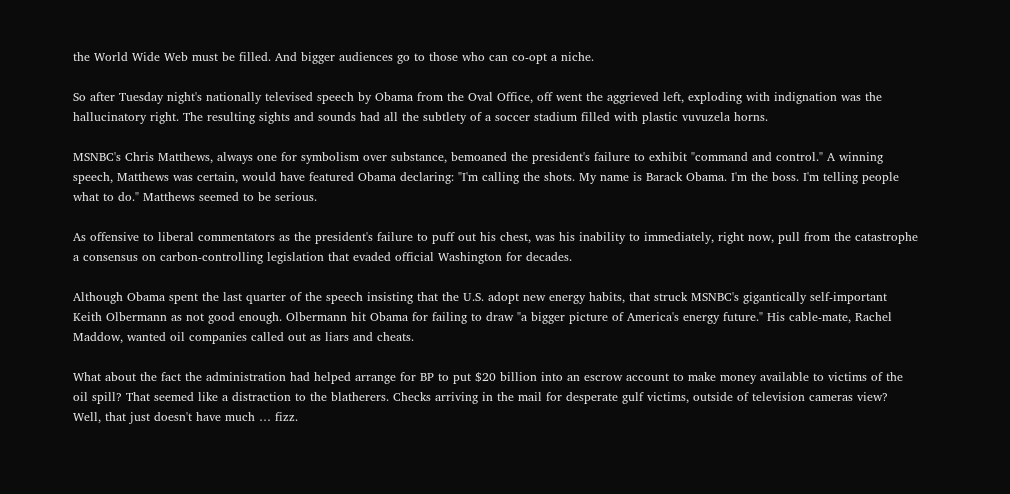the World Wide Web must be filled. And bigger audiences go to those who can co-opt a niche.

So after Tuesday night's nationally televised speech by Obama from the Oval Office, off went the aggrieved left, exploding with indignation was the hallucinatory right. The resulting sights and sounds had all the subtlety of a soccer stadium filled with plastic vuvuzela horns.

MSNBC's Chris Matthews, always one for symbolism over substance, bemoaned the president's failure to exhibit "command and control." A winning speech, Matthews was certain, would have featured Obama declaring: "I'm calling the shots. My name is Barack Obama. I'm the boss. I'm telling people what to do." Matthews seemed to be serious.

As offensive to liberal commentators as the president's failure to puff out his chest, was his inability to immediately, right now, pull from the catastrophe a consensus on carbon-controlling legislation that evaded official Washington for decades.

Although Obama spent the last quarter of the speech insisting that the U.S. adopt new energy habits, that struck MSNBC's gigantically self-important Keith Olbermann as not good enough. Olbermann hit Obama for failing to draw "a bigger picture of America's energy future." His cable-mate, Rachel Maddow, wanted oil companies called out as liars and cheats.

What about the fact the administration had helped arrange for BP to put $20 billion into an escrow account to make money available to victims of the oil spill? That seemed like a distraction to the blatherers. Checks arriving in the mail for desperate gulf victims, outside of television cameras view? Well, that just doesn't have much … fizz.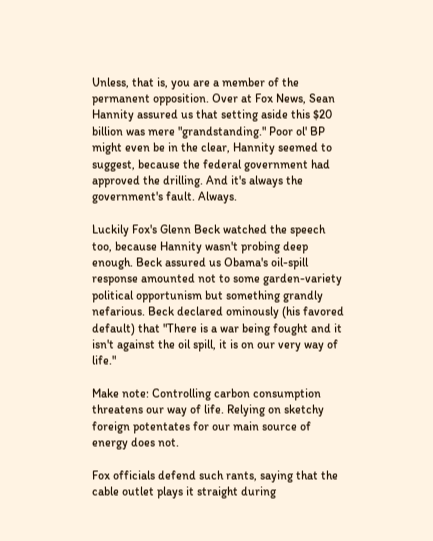Unless, that is, you are a member of the permanent opposition. Over at Fox News, Sean Hannity assured us that setting aside this $20 billion was mere "grandstanding." Poor ol' BP might even be in the clear, Hannity seemed to suggest, because the federal government had approved the drilling. And it's always the government's fault. Always.

Luckily Fox's Glenn Beck watched the speech too, because Hannity wasn't probing deep enough. Beck assured us Obama's oil-spill response amounted not to some garden-variety political opportunism but something grandly nefarious. Beck declared ominously (his favored default) that "There is a war being fought and it isn't against the oil spill, it is on our very way of life."

Make note: Controlling carbon consumption threatens our way of life. Relying on sketchy foreign potentates for our main source of energy does not.

Fox officials defend such rants, saying that the cable outlet plays it straight during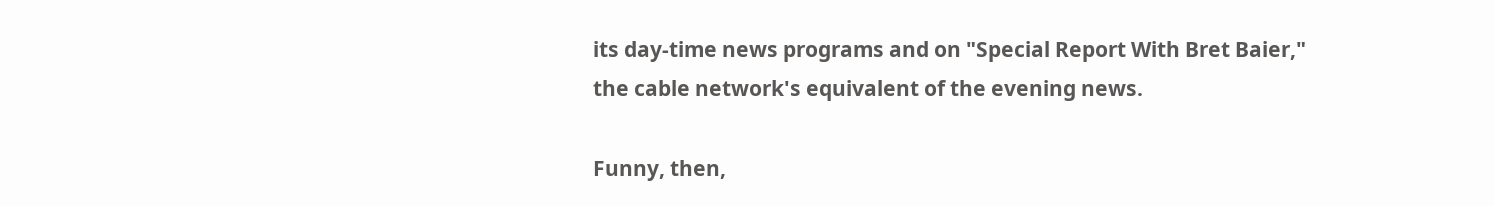its day-time news programs and on "Special Report With Bret Baier," the cable network's equivalent of the evening news.

Funny, then,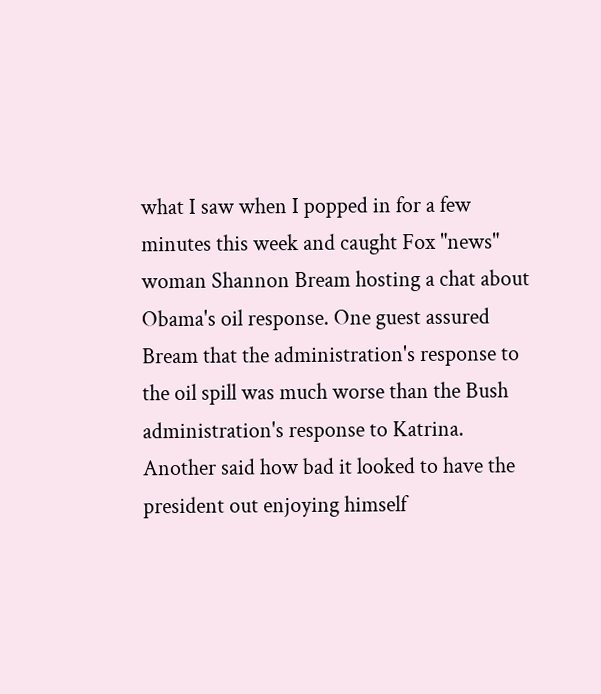what I saw when I popped in for a few minutes this week and caught Fox "news" woman Shannon Bream hosting a chat about Obama's oil response. One guest assured Bream that the administration's response to the oil spill was much worse than the Bush administration's response to Katrina. Another said how bad it looked to have the president out enjoying himself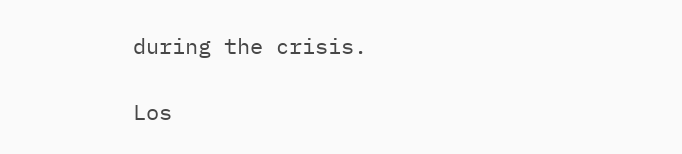during the crisis.

Los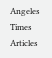Angeles Times Articles